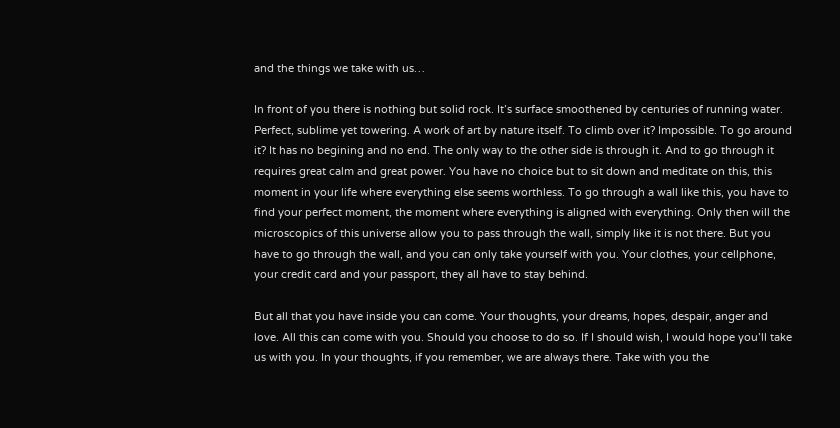and the things we take with us…

In front of you there is nothing but solid rock. It’s surface smoothened by centuries of running water. Perfect, sublime yet towering. A work of art by nature itself. To climb over it? Impossible. To go around it? It has no begining and no end. The only way to the other side is through it. And to go through it requires great calm and great power. You have no choice but to sit down and meditate on this, this moment in your life where everything else seems worthless. To go through a wall like this, you have to find your perfect moment, the moment where everything is aligned with everything. Only then will the microscopics of this universe allow you to pass through the wall, simply like it is not there. But you have to go through the wall, and you can only take yourself with you. Your clothes, your cellphone, your credit card and your passport, they all have to stay behind.

But all that you have inside you can come. Your thoughts, your dreams, hopes, despair, anger and love. All this can come with you. Should you choose to do so. If I should wish, I would hope you’ll take us with you. In your thoughts, if you remember, we are always there. Take with you the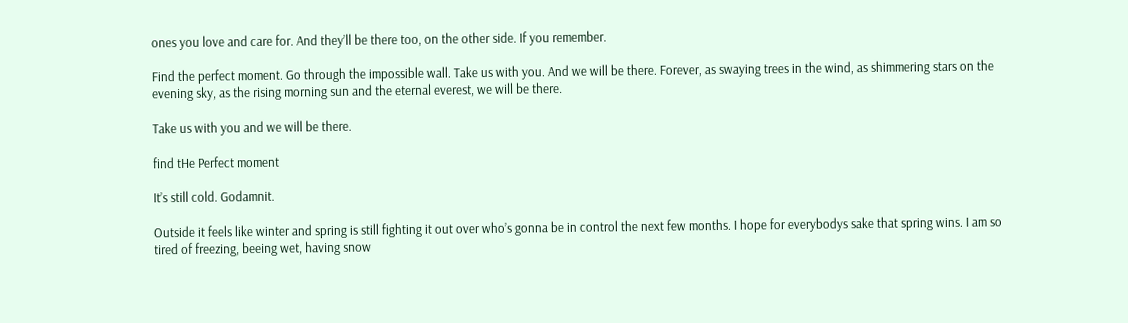ones you love and care for. And they’ll be there too, on the other side. If you remember.

Find the perfect moment. Go through the impossible wall. Take us with you. And we will be there. Forever, as swaying trees in the wind, as shimmering stars on the evening sky, as the rising morning sun and the eternal everest, we will be there.

Take us with you and we will be there.

find tHe Perfect moment

It’s still cold. Godamnit.

Outside it feels like winter and spring is still fighting it out over who’s gonna be in control the next few months. I hope for everybodys sake that spring wins. I am so tired of freezing, beeing wet, having snow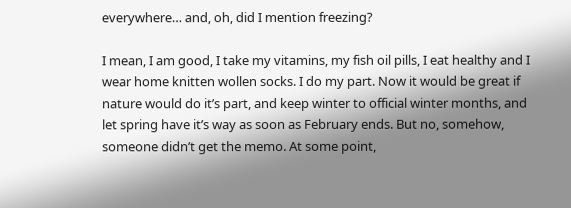everywhere… and, oh, did I mention freezing?

I mean, I am good, I take my vitamins, my fish oil pills, I eat healthy and I wear home knitten wollen socks. I do my part. Now it would be great if nature would do it’s part, and keep winter to official winter months, and let spring have it’s way as soon as February ends. But no, somehow, someone didn’t get the memo. At some point,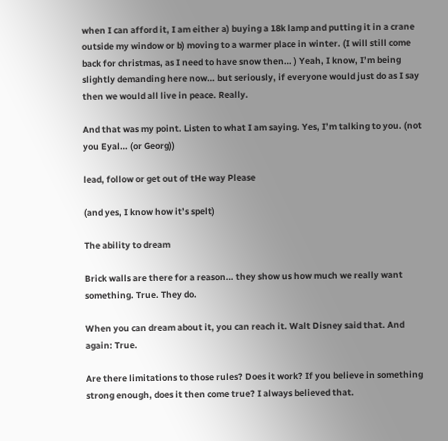when I can afford it, I am either a) buying a 18k lamp and putting it in a crane outside my window or b) moving to a warmer place in winter. (I will still come back for christmas, as I need to have snow then… ) Yeah, I know, I’m being slightly demanding here now… but seriously, if everyone would just do as I say then we would all live in peace. Really.

And that was my point. Listen to what I am saying. Yes, I’m talking to you. (not you Eyal… (or Georg))

lead, follow or get out of tHe way Please

(and yes, I know how it’s spelt)

The ability to dream

Brick walls are there for a reason… they show us how much we really want something. True. They do.

When you can dream about it, you can reach it. Walt Disney said that. And again: True.

Are there limitations to those rules? Does it work? If you believe in something strong enough, does it then come true? I always believed that.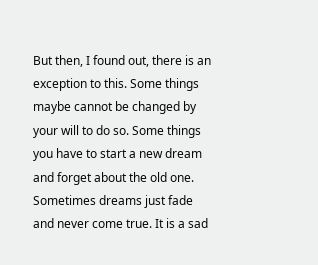But then, I found out, there is an exception to this. Some things maybe cannot be changed by your will to do so. Some things you have to start a new dream and forget about the old one. Sometimes dreams just fade and never come true. It is a sad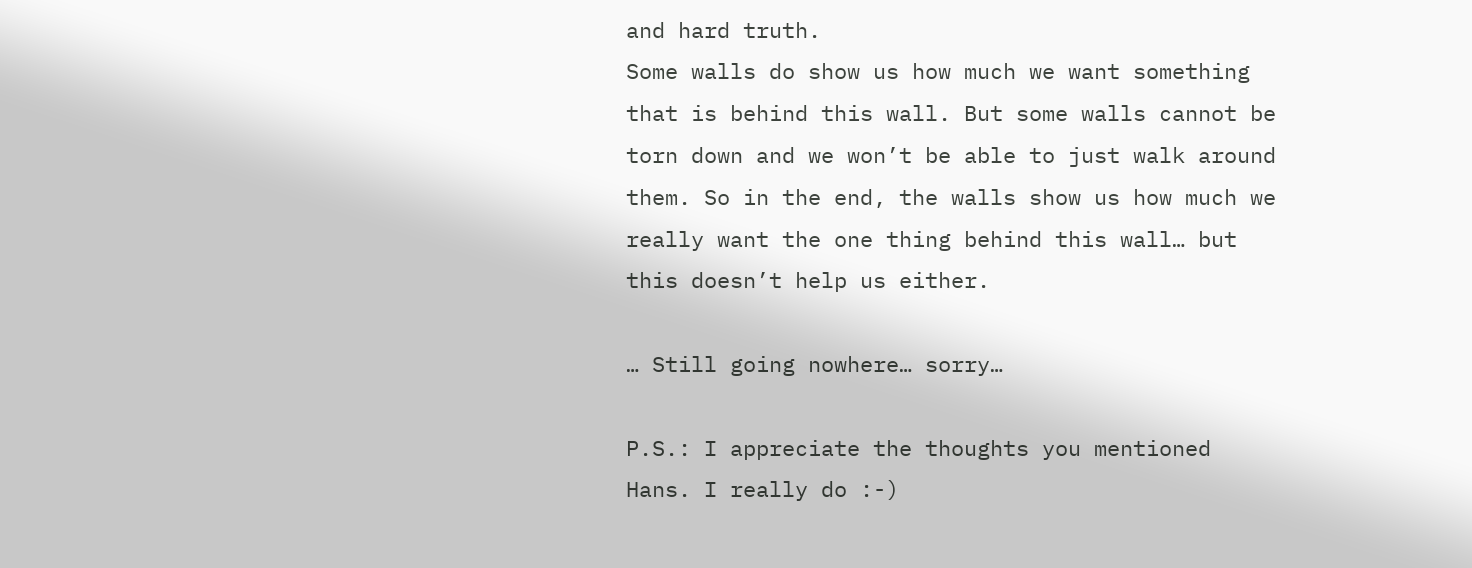and hard truth.
Some walls do show us how much we want something that is behind this wall. But some walls cannot be torn down and we won’t be able to just walk around them. So in the end, the walls show us how much we really want the one thing behind this wall… but this doesn’t help us either.

… Still going nowhere… sorry…

P.S.: I appreciate the thoughts you mentioned Hans. I really do :-)